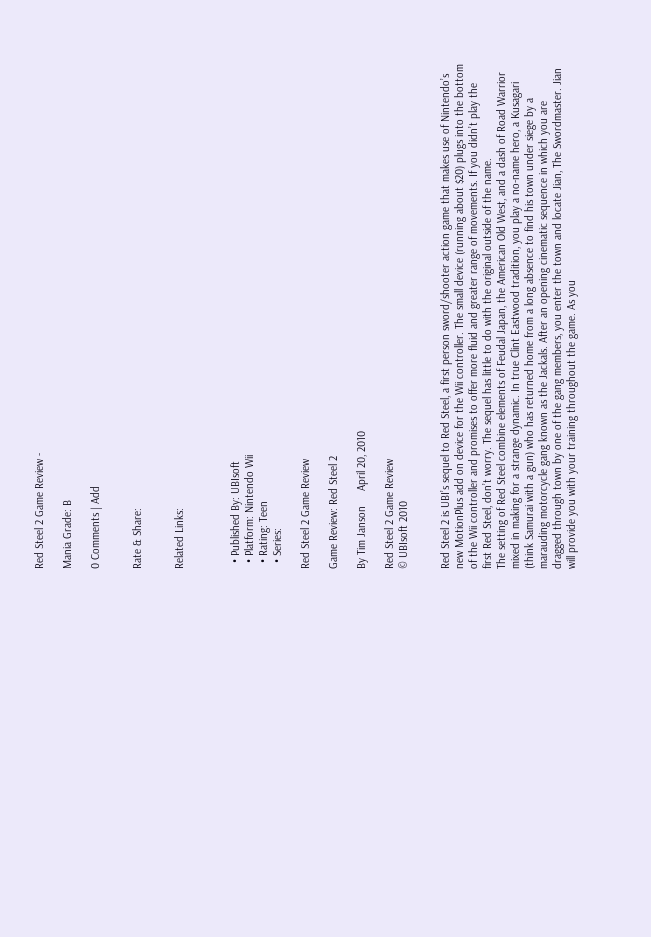Red Steel 2 Game Review -

Mania Grade: B

0 Comments | Add


Rate & Share:


Related Links:



  • Published By: UBIsoft
  • Platform: Nintendo Wii
  • Rating: Teen
  • Series:

Red Steel 2 Game Review

Game Review: Red Steel 2

By Tim Janson     April 20, 2010

Red Steel 2 Game Review
© UBIsoft 2010


Red Steel 2 is UBI’s sequel to Red Steel, a first person sword/shooter action game that makes use of Nintendo’s new MotionPlus add on device for the Wii controller. The small device (running about $20) plugs into the bottom of the Wii controller and promises to offer more fluid and greater range of movements. If you didn’t play the first Red Steel, don’t worry. The sequel has little to do with the original outside of the name.
The setting of Red Steel combine elements of Feudal Japan, the American Old West, and a dash of Road Warrior mixed in making for a strange dynamic. In true Clint Eastwood tradition, you play a no-name hero, a Kusagari (think Samurai with a gun) who has returned home from a long absence to find his town under siege by a marauding motorcycle gang known as the Jackals. After an opening cinematic sequence in which you are dragged through town by one of the gang members, you enter the town and locate Jian, The Swordmaster. Jian will provide you with your training throughout the game. As you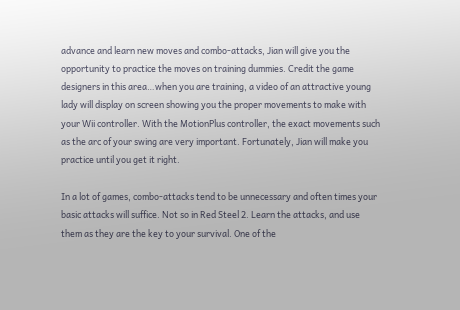advance and learn new moves and combo-attacks, Jian will give you the opportunity to practice the moves on training dummies. Credit the game designers in this area…when you are training, a video of an attractive young lady will display on screen showing you the proper movements to make with your Wii controller. With the MotionPlus controller, the exact movements such as the arc of your swing are very important. Fortunately, Jian will make you practice until you get it right.

In a lot of games, combo-attacks tend to be unnecessary and often times your basic attacks will suffice. Not so in Red Steel 2. Learn the attacks, and use them as they are the key to your survival. One of the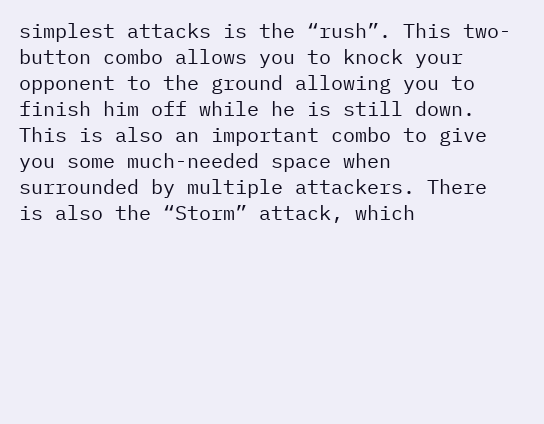simplest attacks is the “rush”. This two-button combo allows you to knock your opponent to the ground allowing you to finish him off while he is still down. This is also an important combo to give you some much-needed space when surrounded by multiple attackers. There is also the “Storm” attack, which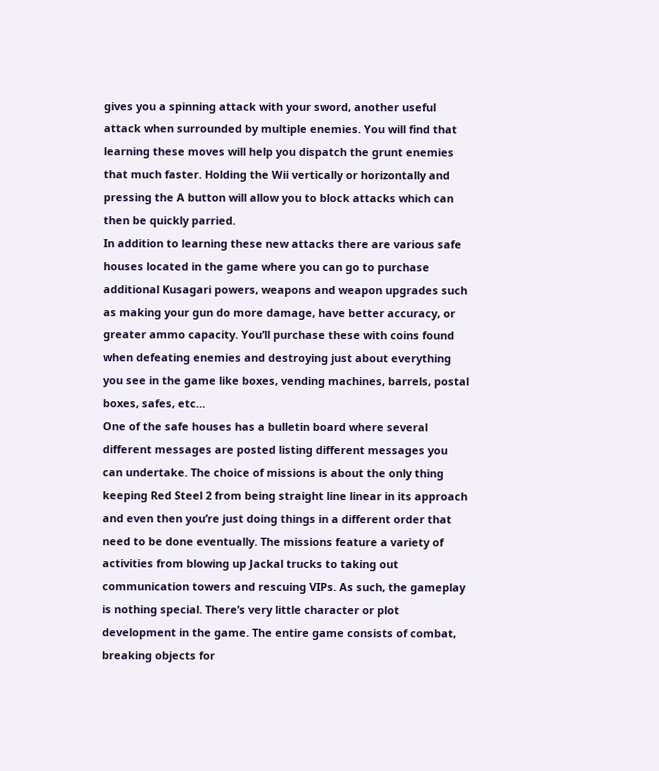gives you a spinning attack with your sword, another useful attack when surrounded by multiple enemies. You will find that learning these moves will help you dispatch the grunt enemies that much faster. Holding the Wii vertically or horizontally and pressing the A button will allow you to block attacks which can then be quickly parried.
In addition to learning these new attacks there are various safe houses located in the game where you can go to purchase additional Kusagari powers, weapons and weapon upgrades such as making your gun do more damage, have better accuracy, or greater ammo capacity. You’ll purchase these with coins found when defeating enemies and destroying just about everything you see in the game like boxes, vending machines, barrels, postal boxes, safes, etc…
One of the safe houses has a bulletin board where several different messages are posted listing different messages you can undertake. The choice of missions is about the only thing keeping Red Steel 2 from being straight line linear in its approach and even then you’re just doing things in a different order that need to be done eventually. The missions feature a variety of activities from blowing up Jackal trucks to taking out communication towers and rescuing VIPs. As such, the gameplay is nothing special. There’s very little character or plot development in the game. The entire game consists of combat, breaking objects for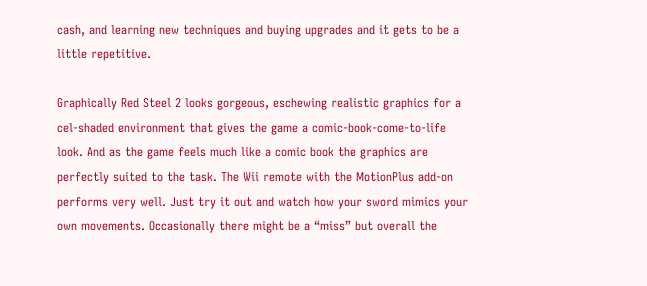cash, and learning new techniques and buying upgrades and it gets to be a little repetitive.

Graphically Red Steel 2 looks gorgeous, eschewing realistic graphics for a cel-shaded environment that gives the game a comic-book-come-to-life look. And as the game feels much like a comic book the graphics are perfectly suited to the task. The Wii remote with the MotionPlus add-on performs very well. Just try it out and watch how your sword mimics your own movements. Occasionally there might be a “miss” but overall the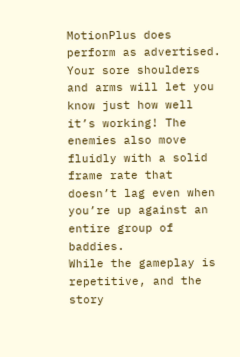MotionPlus does perform as advertised. Your sore shoulders and arms will let you know just how well it’s working! The enemies also move fluidly with a solid frame rate that doesn’t lag even when you’re up against an entire group of baddies.
While the gameplay is repetitive, and the story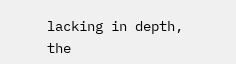lacking in depth, the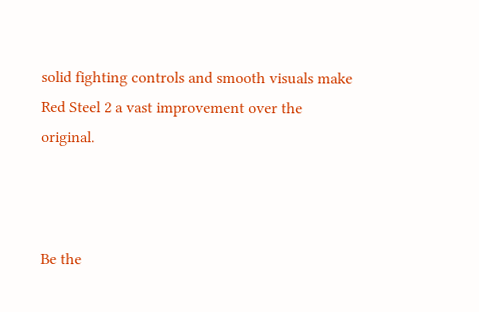solid fighting controls and smooth visuals make Red Steel 2 a vast improvement over the original.



Be the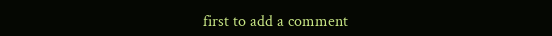first to add a comment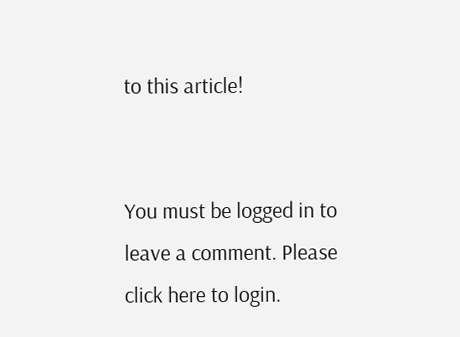to this article!


You must be logged in to leave a comment. Please click here to login.